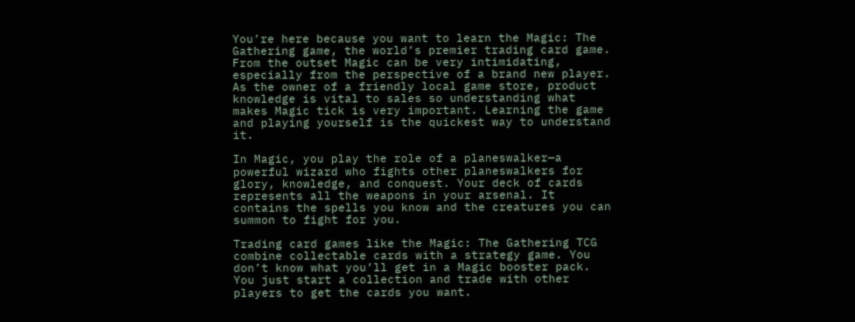You’re here because you want to learn the Magic: The Gathering game, the world’s premier trading card game. From the outset Magic can be very intimidating, especially from the perspective of a brand new player. As the owner of a friendly local game store, product knowledge is vital to sales so understanding what makes Magic tick is very important. Learning the game and playing yourself is the quickest way to understand it.

In Magic, you play the role of a planeswalker—a powerful wizard who fights other planeswalkers for glory, knowledge, and conquest. Your deck of cards represents all the weapons in your arsenal. It contains the spells you know and the creatures you can summon to fight for you.

Trading card games like the Magic: The Gathering TCG combine collectable cards with a strategy game. You don’t know what you’ll get in a Magic booster pack. You just start a collection and trade with other players to get the cards you want.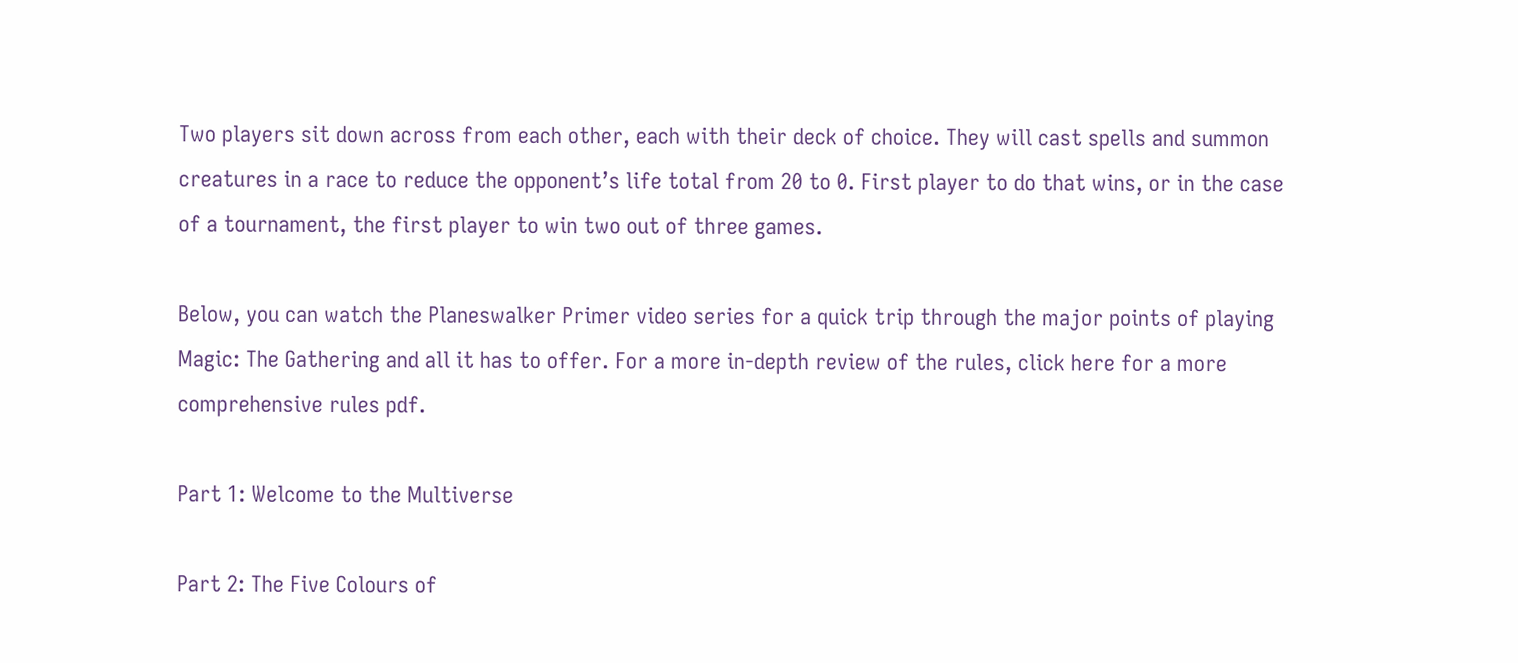Two players sit down across from each other, each with their deck of choice. They will cast spells and summon creatures in a race to reduce the opponent’s life total from 20 to 0. First player to do that wins, or in the case of a tournament, the first player to win two out of three games.

Below, you can watch the Planeswalker Primer video series for a quick trip through the major points of playing Magic: The Gathering and all it has to offer. For a more in-depth review of the rules, click here for a more comprehensive rules pdf.

Part 1: Welcome to the Multiverse

Part 2: The Five Colours of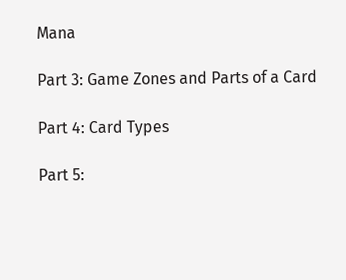Mana

Part 3: Game Zones and Parts of a Card

Part 4: Card Types

Part 5: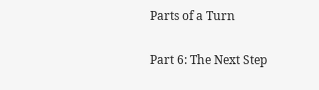Parts of a Turn

Part 6: The Next Step